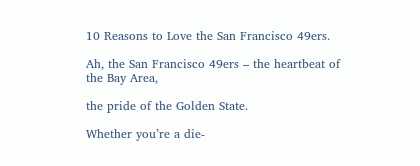10 Reasons to Love the San Francisco 49ers.

Ah, the San Francisco 49ers – the heartbeat of the Bay Area,

the pride of the Golden State.

Whether you’re a die-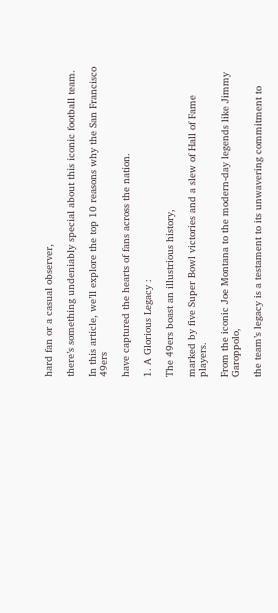hard fan or a casual observer,

there’s something undeniably special about this iconic football team.

In this article, we’ll explore the top 10 reasons why the San Francisco 49ers

have captured the hearts of fans across the nation.

1. A Glorious Legacy :

The 49ers boast an illustrious history,

marked by five Super Bowl victories and a slew of Hall of Fame players.

From the iconic Joe Montana to the modern-day legends like Jimmy Garoppolo,

the team’s legacy is a testament to its unwavering commitment to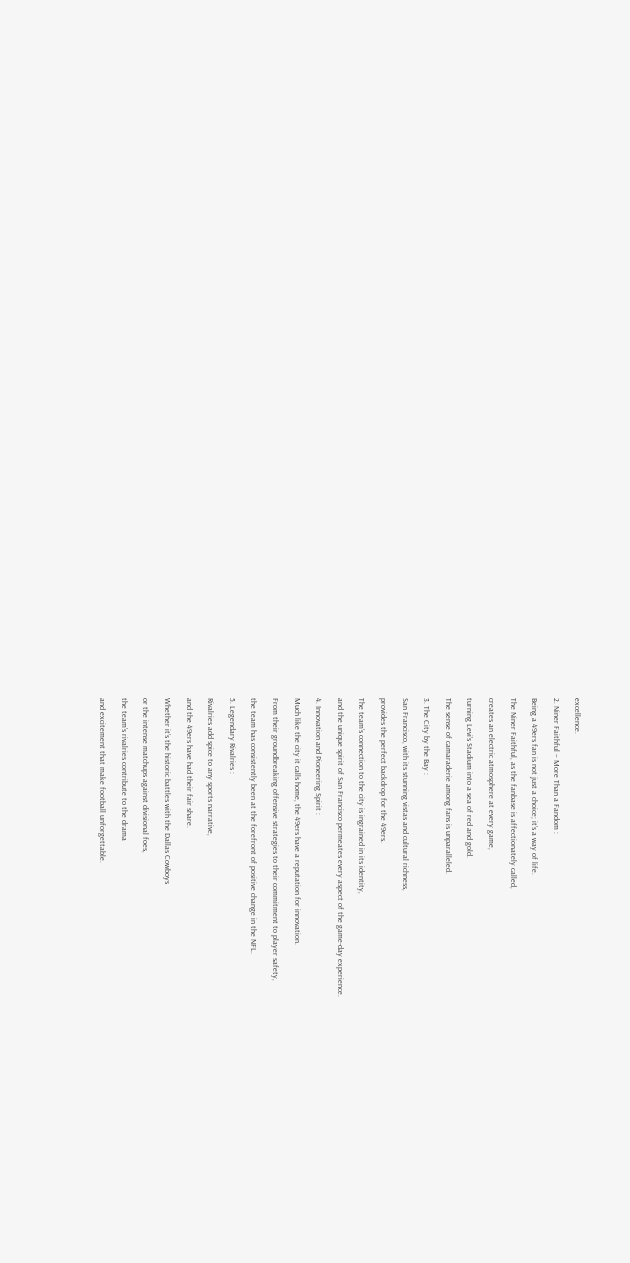excellence.

2. Niner Faithful – More Than a Fandom :

Being a 49ers fan is not just a choice; it’s a way of life.

The Niner Faithful, as the fanbase is affectionately called,

creates an electric atmosphere at every game,

turning Levi’s Stadium into a sea of red and gold.

The sense of camaraderie among fans is unparalleled.

3. The City by the Bay :

San Francisco, with its stunning vistas and cultural richness,

provides the perfect backdrop for the 49ers.

The team’s connection to the city is ingrained in its identity,

and the unique spirit of San Francisco permeates every aspect of the game-day experience.

4. Innovation and Pioneering Spirit :

Much like the city it calls home, the 49ers have a reputation for innovation.

From their groundbreaking offensive strategies to their commitment to player safety,

the team has consistently been at the forefront of positive change in the NFL.

5. Legendary Rivalries :

Rivalries add spice to any sports narrative,

and the 49ers have had their fair share.

Whether it’s the historic battles with the Dallas Cowboys

or the intense matchups against divisional foes,

the team’s rivalries contribute to the drama

and excitement that make football unforgettable.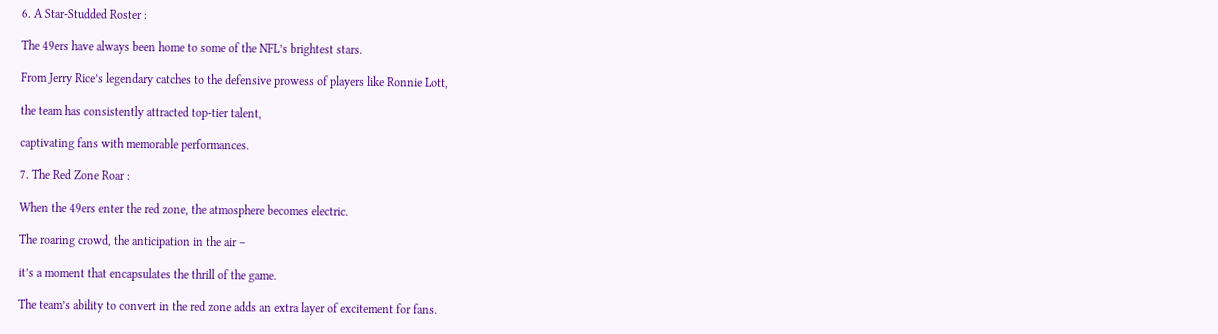6. A Star-Studded Roster :

The 49ers have always been home to some of the NFL’s brightest stars.

From Jerry Rice’s legendary catches to the defensive prowess of players like Ronnie Lott,

the team has consistently attracted top-tier talent,

captivating fans with memorable performances.

7. The Red Zone Roar :

When the 49ers enter the red zone, the atmosphere becomes electric.

The roaring crowd, the anticipation in the air –

it’s a moment that encapsulates the thrill of the game.

The team’s ability to convert in the red zone adds an extra layer of excitement for fans.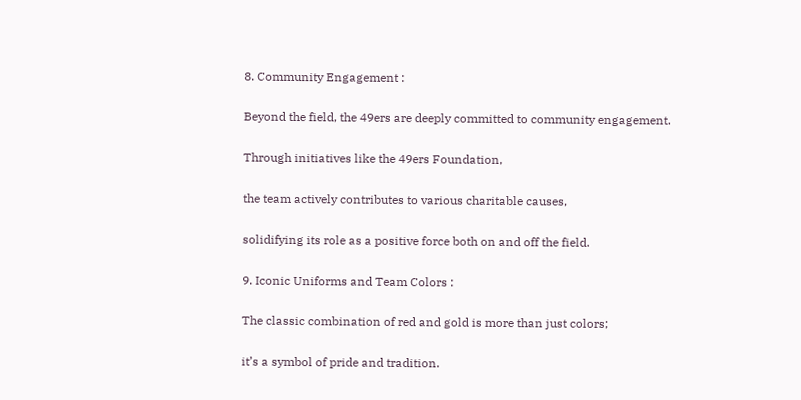8. Community Engagement :

Beyond the field, the 49ers are deeply committed to community engagement.

Through initiatives like the 49ers Foundation,

the team actively contributes to various charitable causes,

solidifying its role as a positive force both on and off the field.

9. Iconic Uniforms and Team Colors :

The classic combination of red and gold is more than just colors;

it’s a symbol of pride and tradition.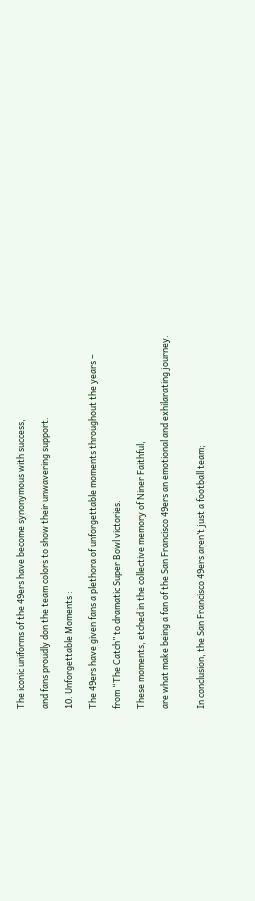The iconic uniforms of the 49ers have become synonymous with success,

and fans proudly don the team colors to show their unwavering support.

10. Unforgettable Moments :

The 49ers have given fans a plethora of unforgettable moments throughout the years –

from “The Catch” to dramatic Super Bowl victories.

These moments, etched in the collective memory of Niner Faithful,

are what make being a fan of the San Francisco 49ers an emotional and exhilarating journey.


In conclusion, the San Francisco 49ers aren’t just a football team;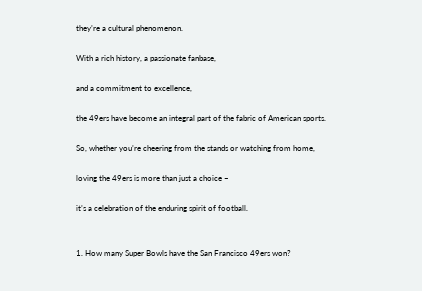they’re a cultural phenomenon.

With a rich history, a passionate fanbase,

and a commitment to excellence,

the 49ers have become an integral part of the fabric of American sports.

So, whether you’re cheering from the stands or watching from home,

loving the 49ers is more than just a choice –

it’s a celebration of the enduring spirit of football.


1. How many Super Bowls have the San Francisco 49ers won?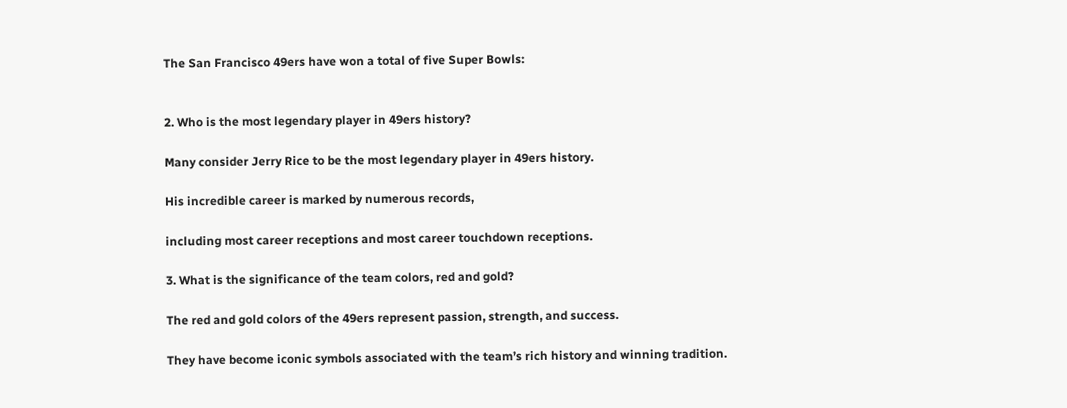The San Francisco 49ers have won a total of five Super Bowls:


2. Who is the most legendary player in 49ers history?

Many consider Jerry Rice to be the most legendary player in 49ers history.

His incredible career is marked by numerous records,

including most career receptions and most career touchdown receptions.

3. What is the significance of the team colors, red and gold?

The red and gold colors of the 49ers represent passion, strength, and success.

They have become iconic symbols associated with the team’s rich history and winning tradition.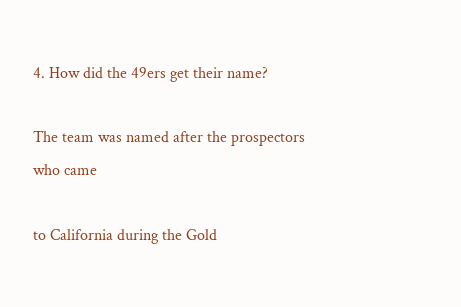4. How did the 49ers get their name?

The team was named after the prospectors who came

to California during the Gold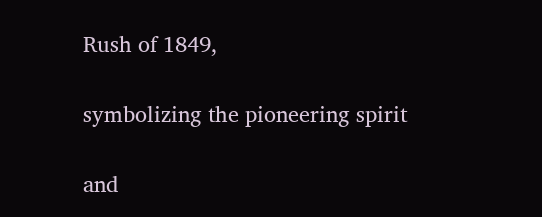Rush of 1849,

symbolizing the pioneering spirit

and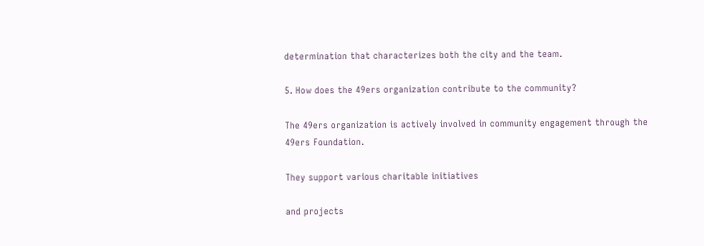determination that characterizes both the city and the team.

5. How does the 49ers organization contribute to the community?

The 49ers organization is actively involved in community engagement through the 49ers Foundation.

They support various charitable initiatives

and projects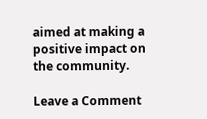aimed at making a positive impact on the community.

Leave a Comment